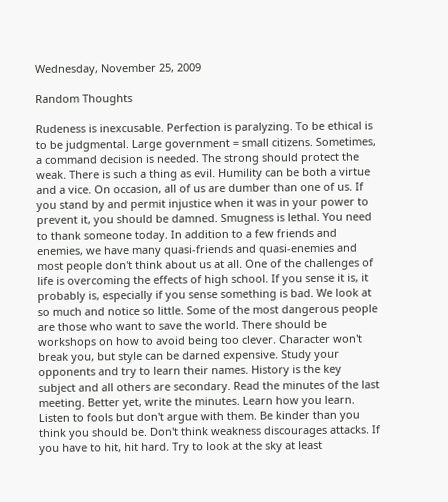Wednesday, November 25, 2009

Random Thoughts

Rudeness is inexcusable. Perfection is paralyzing. To be ethical is to be judgmental. Large government = small citizens. Sometimes, a command decision is needed. The strong should protect the weak. There is such a thing as evil. Humility can be both a virtue and a vice. On occasion, all of us are dumber than one of us. If you stand by and permit injustice when it was in your power to prevent it, you should be damned. Smugness is lethal. You need to thank someone today. In addition to a few friends and enemies, we have many quasi-friends and quasi-enemies and most people don't think about us at all. One of the challenges of life is overcoming the effects of high school. If you sense it is, it probably is, especially if you sense something is bad. We look at so much and notice so little. Some of the most dangerous people are those who want to save the world. There should be workshops on how to avoid being too clever. Character won't break you, but style can be darned expensive. Study your opponents and try to learn their names. History is the key subject and all others are secondary. Read the minutes of the last meeting. Better yet, write the minutes. Learn how you learn. Listen to fools but don't argue with them. Be kinder than you think you should be. Don't think weakness discourages attacks. If you have to hit, hit hard. Try to look at the sky at least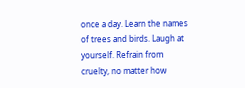once a day. Learn the names of trees and birds. Laugh at yourself. Refrain from cruelty, no matter how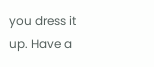you dress it up. Have a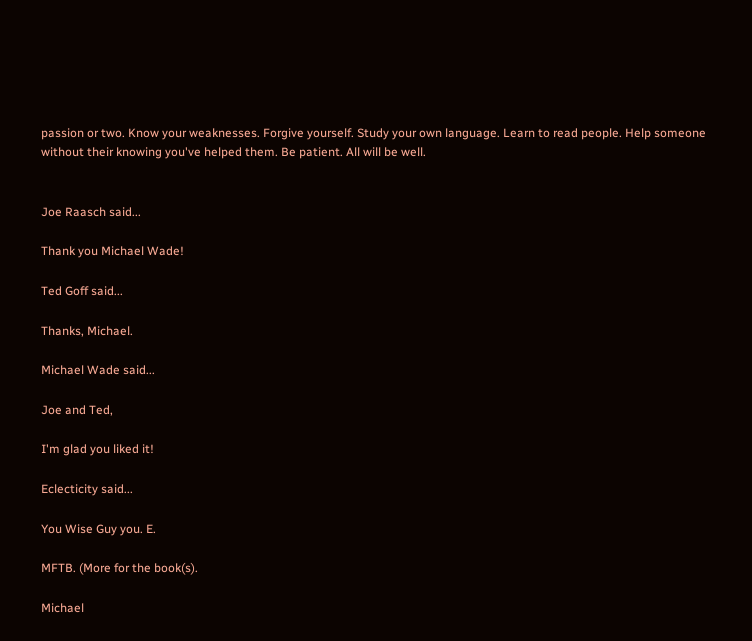passion or two. Know your weaknesses. Forgive yourself. Study your own language. Learn to read people. Help someone without their knowing you've helped them. Be patient. All will be well.


Joe Raasch said...

Thank you Michael Wade!

Ted Goff said...

Thanks, Michael.

Michael Wade said...

Joe and Ted,

I'm glad you liked it!

Eclecticity said...

You Wise Guy you. E.

MFTB. (More for the book(s).

Michael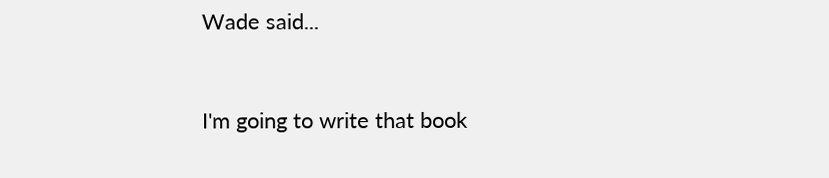Wade said...


I'm going to write that book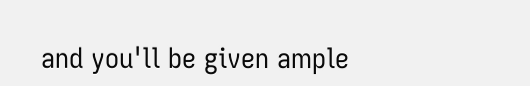and you'll be given ample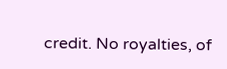credit. No royalties, of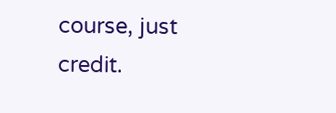course, just credit.